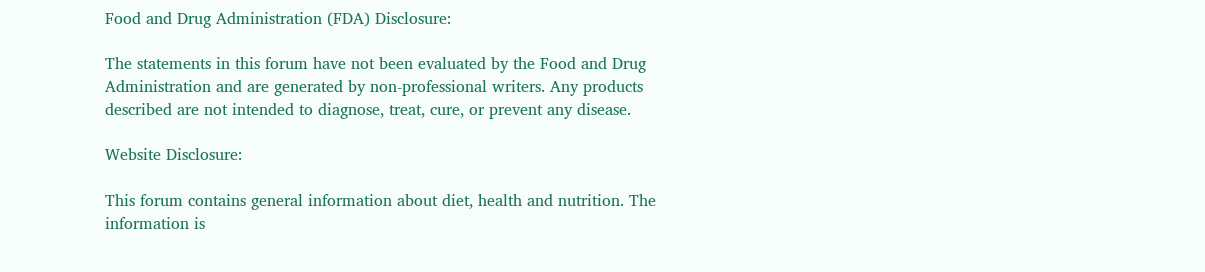Food and Drug Administration (FDA) Disclosure:

The statements in this forum have not been evaluated by the Food and Drug Administration and are generated by non-professional writers. Any products described are not intended to diagnose, treat, cure, or prevent any disease.

Website Disclosure:

This forum contains general information about diet, health and nutrition. The information is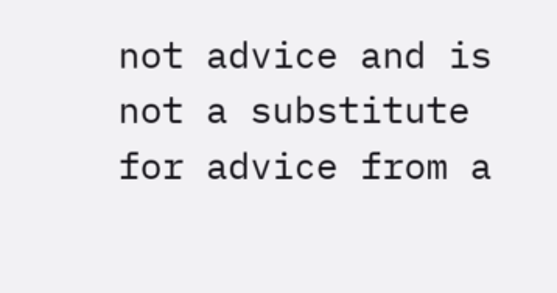not advice and is not a substitute for advice from a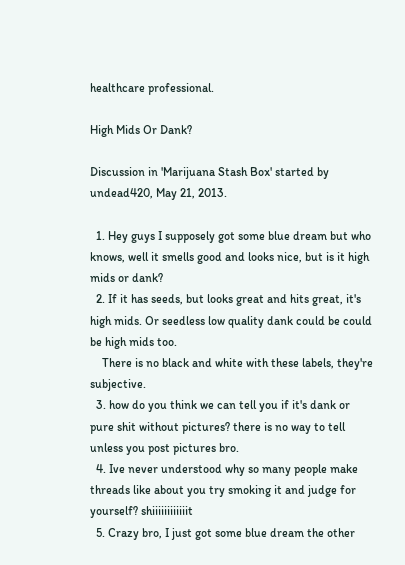healthcare professional.

High Mids Or Dank?

Discussion in 'Marijuana Stash Box' started by undead420, May 21, 2013.

  1. Hey guys I supposely got some blue dream but who knows, well it smells good and looks nice, but is it high mids or dank?
  2. If it has seeds, but looks great and hits great, it's high mids. Or seedless low quality dank could be could be high mids too.
    There is no black and white with these labels, they're subjective.
  3. how do you think we can tell you if it's dank or pure shit without pictures? there is no way to tell unless you post pictures bro.
  4. Ive never understood why so many people make threads like about you try smoking it and judge for yourself? shiiiiiiiiiiiit
  5. Crazy bro, I just got some blue dream the other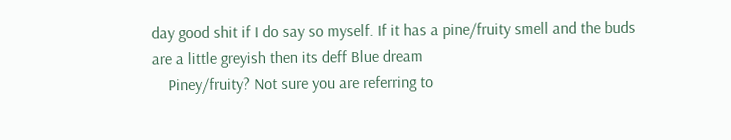day good shit if I do say so myself. If it has a pine/fruity smell and the buds are a little greyish then its deff Blue dream
    Piney/fruity? Not sure you are referring to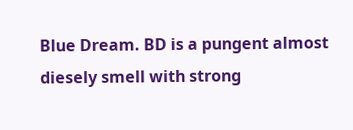Blue Dream. BD is a pungent almost diesely smell with strong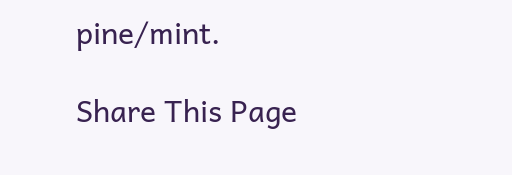pine/mint.

Share This Page